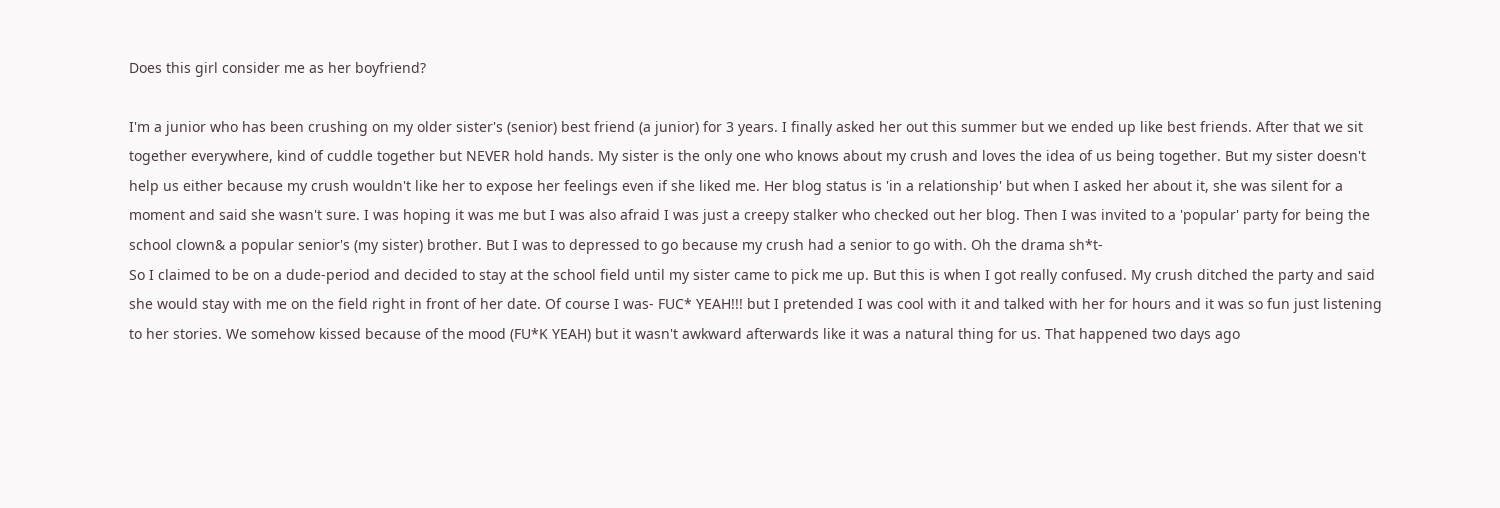Does this girl consider me as her boyfriend?

I'm a junior who has been crushing on my older sister's (senior) best friend (a junior) for 3 years. I finally asked her out this summer but we ended up like best friends. After that we sit together everywhere, kind of cuddle together but NEVER hold hands. My sister is the only one who knows about my crush and loves the idea of us being together. But my sister doesn't help us either because my crush wouldn't like her to expose her feelings even if she liked me. Her blog status is 'in a relationship' but when I asked her about it, she was silent for a moment and said she wasn't sure. I was hoping it was me but I was also afraid I was just a creepy stalker who checked out her blog. Then I was invited to a 'popular' party for being the school clown& a popular senior's (my sister) brother. But I was to depressed to go because my crush had a senior to go with. Oh the drama sh*t-
So I claimed to be on a dude-period and decided to stay at the school field until my sister came to pick me up. But this is when I got really confused. My crush ditched the party and said she would stay with me on the field right in front of her date. Of course I was- FUC* YEAH!!! but I pretended I was cool with it and talked with her for hours and it was so fun just listening to her stories. We somehow kissed because of the mood (FU*K YEAH) but it wasn't awkward afterwards like it was a natural thing for us. That happened two days ago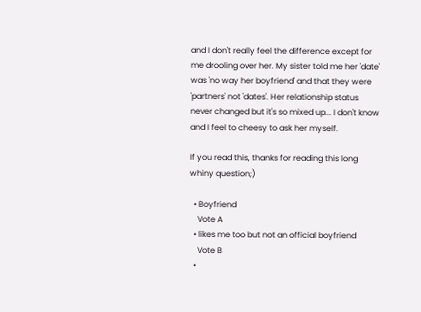and I don't really feel the difference except for me drooling over her. My sister told me her 'date' was 'no way her boyfriend' and that they were 'partners' not 'dates'. Her relationship status never changed but it's so mixed up... I don't know and I feel to cheesy to ask her myself.

If you read this, thanks for reading this long whiny question;)

  • Boyfriend
    Vote A
  • likes me too but not an official boyfriend
    Vote B
  •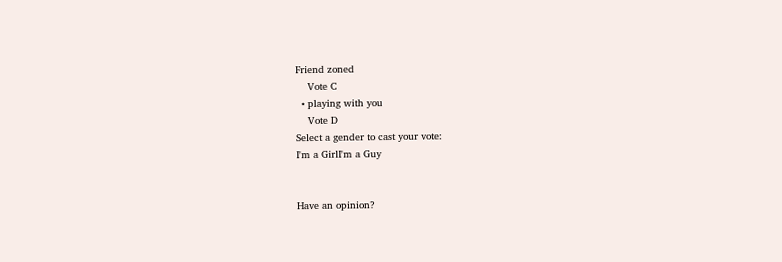Friend zoned
    Vote C
  • playing with you
    Vote D
Select a gender to cast your vote:
I'm a GirlI'm a Guy


Have an opinion?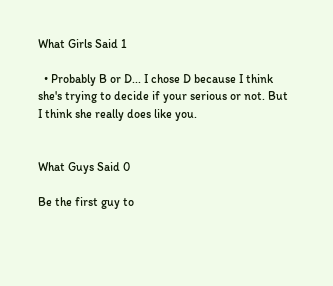What Girls Said 1

  • Probably B or D... I chose D because I think she's trying to decide if your serious or not. But I think she really does like you.


What Guys Said 0

Be the first guy to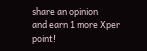share an opinion
and earn 1 more Xper point!